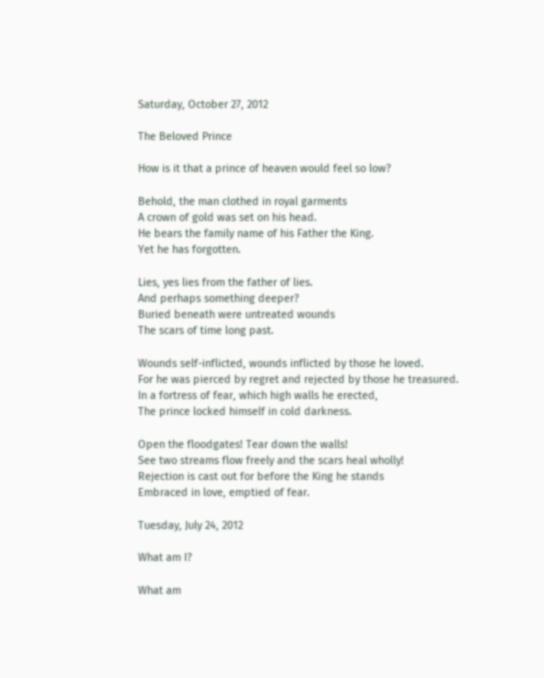Saturday, October 27, 2012

The Beloved Prince

How is it that a prince of heaven would feel so low?

Behold, the man clothed in royal garments
A crown of gold was set on his head.
He bears the family name of his Father the King.
Yet he has forgotten.

Lies, yes lies from the father of lies.
And perhaps something deeper?
Buried beneath were untreated wounds
The scars of time long past.

Wounds self-inflicted, wounds inflicted by those he loved.
For he was pierced by regret and rejected by those he treasured.
In a fortress of fear, which high walls he erected,
The prince locked himself in cold darkness.

Open the floodgates! Tear down the walls!
See two streams flow freely and the scars heal wholly!
Rejection is cast out for before the King he stands
Embraced in love, emptied of fear.

Tuesday, July 24, 2012

What am I?

What am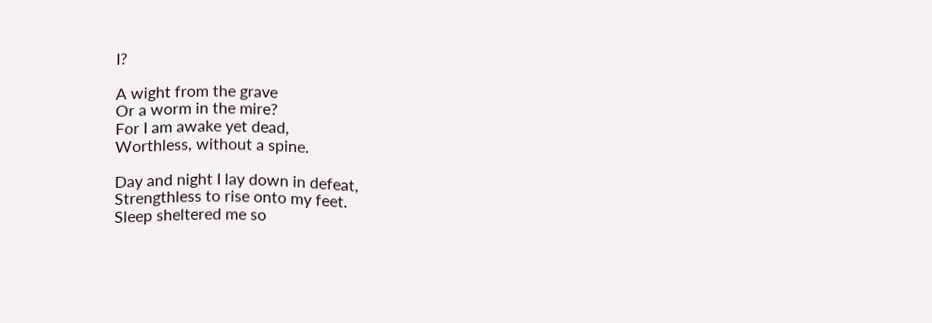I?

A wight from the grave
Or a worm in the mire?
For I am awake yet dead,
Worthless, without a spine.

Day and night I lay down in defeat,
Strengthless to rise onto my feet.
Sleep sheltered me so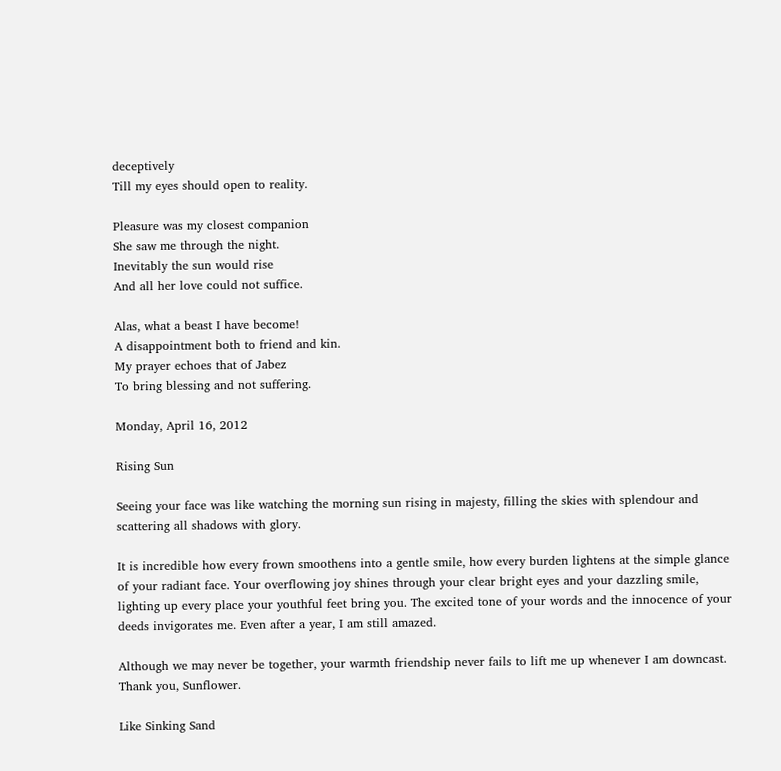deceptively
Till my eyes should open to reality.

Pleasure was my closest companion
She saw me through the night.
Inevitably the sun would rise
And all her love could not suffice.

Alas, what a beast I have become!
A disappointment both to friend and kin.
My prayer echoes that of Jabez
To bring blessing and not suffering.

Monday, April 16, 2012

Rising Sun

Seeing your face was like watching the morning sun rising in majesty, filling the skies with splendour and scattering all shadows with glory.

It is incredible how every frown smoothens into a gentle smile, how every burden lightens at the simple glance of your radiant face. Your overflowing joy shines through your clear bright eyes and your dazzling smile, lighting up every place your youthful feet bring you. The excited tone of your words and the innocence of your deeds invigorates me. Even after a year, I am still amazed.

Although we may never be together, your warmth friendship never fails to lift me up whenever I am downcast. Thank you, Sunflower.

Like Sinking Sand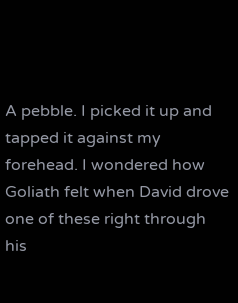A pebble. I picked it up and tapped it against my forehead. I wondered how Goliath felt when David drove one of these right through his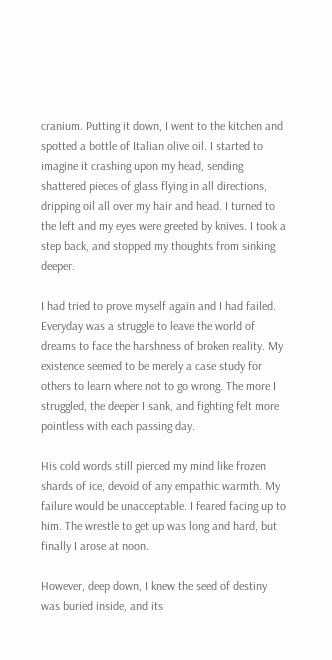cranium. Putting it down, I went to the kitchen and spotted a bottle of Italian olive oil. I started to imagine it crashing upon my head, sending shattered pieces of glass flying in all directions, dripping oil all over my hair and head. I turned to the left and my eyes were greeted by knives. I took a step back, and stopped my thoughts from sinking deeper.

I had tried to prove myself again and I had failed. Everyday was a struggle to leave the world of dreams to face the harshness of broken reality. My existence seemed to be merely a case study for others to learn where not to go wrong. The more I struggled, the deeper I sank, and fighting felt more pointless with each passing day.

His cold words still pierced my mind like frozen shards of ice, devoid of any empathic warmth. My failure would be unacceptable. I feared facing up to him. The wrestle to get up was long and hard, but finally I arose at noon.

However, deep down, I knew the seed of destiny was buried inside, and its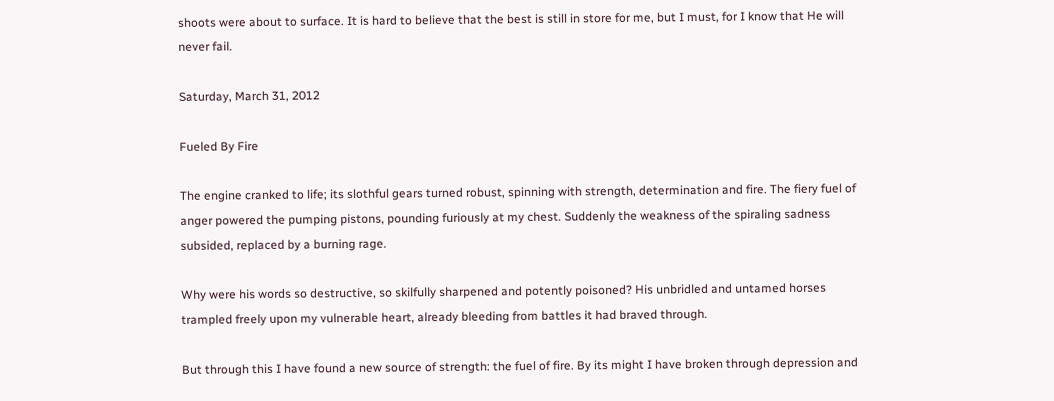shoots were about to surface. It is hard to believe that the best is still in store for me, but I must, for I know that He will never fail.

Saturday, March 31, 2012

Fueled By Fire

The engine cranked to life; its slothful gears turned robust, spinning with strength, determination and fire. The fiery fuel of anger powered the pumping pistons, pounding furiously at my chest. Suddenly the weakness of the spiraling sadness subsided, replaced by a burning rage.

Why were his words so destructive, so skilfully sharpened and potently poisoned? His unbridled and untamed horses trampled freely upon my vulnerable heart, already bleeding from battles it had braved through.

But through this I have found a new source of strength: the fuel of fire. By its might I have broken through depression and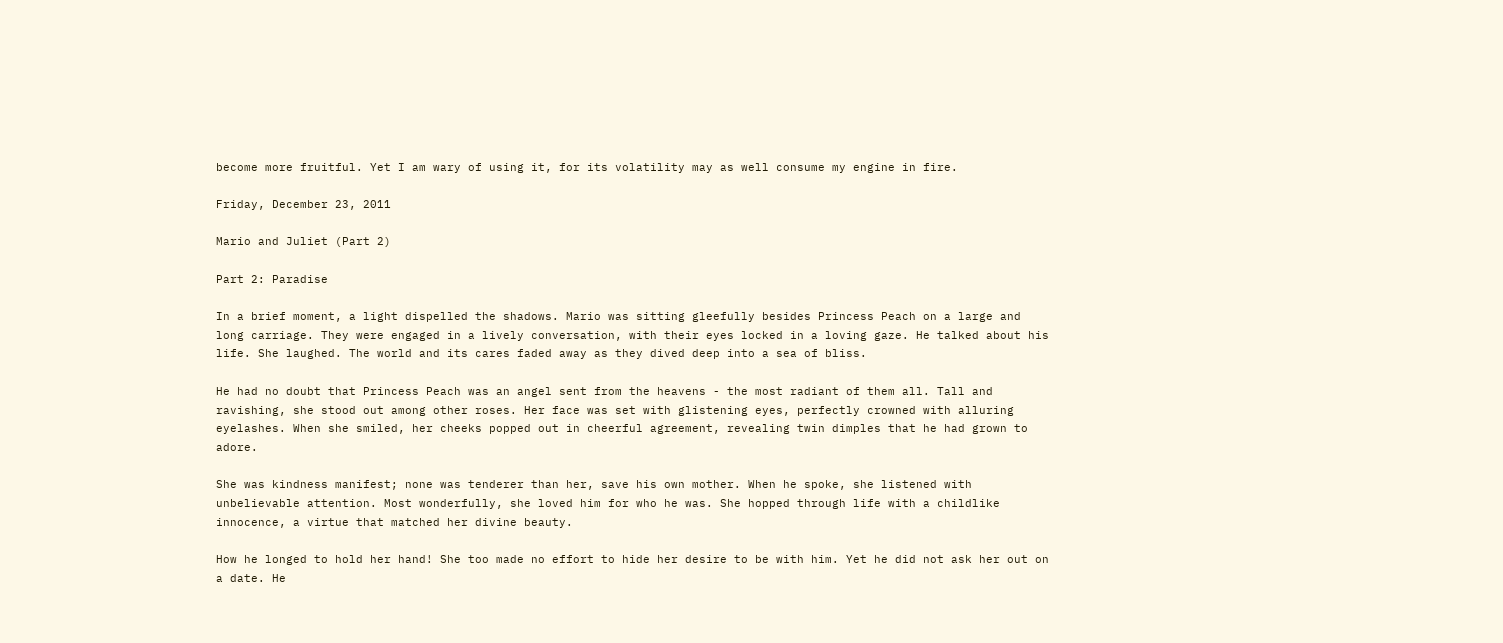become more fruitful. Yet I am wary of using it, for its volatility may as well consume my engine in fire.

Friday, December 23, 2011

Mario and Juliet (Part 2)

Part 2: Paradise

In a brief moment, a light dispelled the shadows. Mario was sitting gleefully besides Princess Peach on a large and long carriage. They were engaged in a lively conversation, with their eyes locked in a loving gaze. He talked about his life. She laughed. The world and its cares faded away as they dived deep into a sea of bliss.

He had no doubt that Princess Peach was an angel sent from the heavens - the most radiant of them all. Tall and ravishing, she stood out among other roses. Her face was set with glistening eyes, perfectly crowned with alluring eyelashes. When she smiled, her cheeks popped out in cheerful agreement, revealing twin dimples that he had grown to adore.

She was kindness manifest; none was tenderer than her, save his own mother. When he spoke, she listened with unbelievable attention. Most wonderfully, she loved him for who he was. She hopped through life with a childlike innocence, a virtue that matched her divine beauty.

How he longed to hold her hand! She too made no effort to hide her desire to be with him. Yet he did not ask her out on a date. He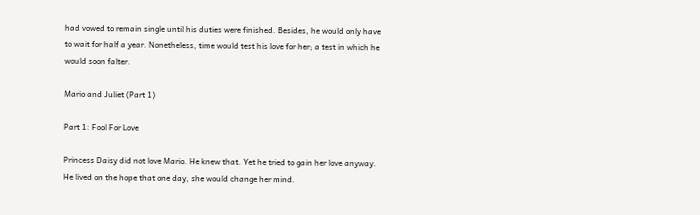had vowed to remain single until his duties were finished. Besides, he would only have to wait for half a year. Nonetheless, time would test his love for her; a test in which he would soon falter.

Mario and Juliet (Part 1)

Part 1: Fool For Love

Princess Daisy did not love Mario. He knew that. Yet he tried to gain her love anyway. He lived on the hope that one day, she would change her mind.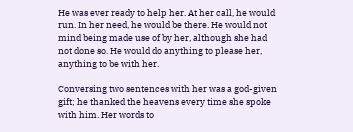He was ever ready to help her. At her call, he would run. In her need, he would be there. He would not mind being made use of by her, although she had not done so. He would do anything to please her, anything to be with her.

Conversing two sentences with her was a god-given gift; he thanked the heavens every time she spoke with him. Her words to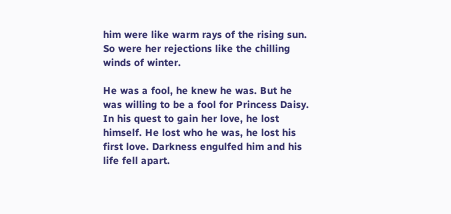him were like warm rays of the rising sun. So were her rejections like the chilling winds of winter.

He was a fool, he knew he was. But he was willing to be a fool for Princess Daisy. In his quest to gain her love, he lost himself. He lost who he was, he lost his first love. Darkness engulfed him and his life fell apart.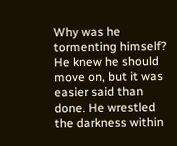Why was he tormenting himself? He knew he should move on, but it was easier said than done. He wrestled the darkness within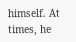himself. At times, he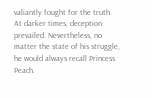valiantly fought for the truth. At darker times, deception prevailed. Nevertheless, no matter the state of his struggle, he would always recall Princess Peach.